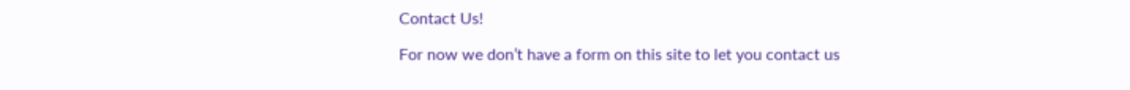Contact Us!

For now we don’t have a form on this site to let you contact us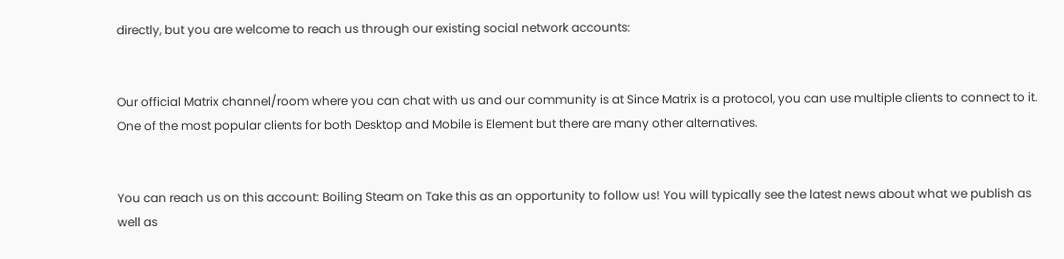directly, but you are welcome to reach us through our existing social network accounts:


Our official Matrix channel/room where you can chat with us and our community is at Since Matrix is a protocol, you can use multiple clients to connect to it. One of the most popular clients for both Desktop and Mobile is Element but there are many other alternatives.


You can reach us on this account: Boiling Steam on Take this as an opportunity to follow us! You will typically see the latest news about what we publish as well as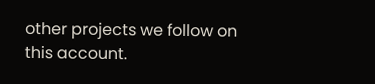other projects we follow on this account.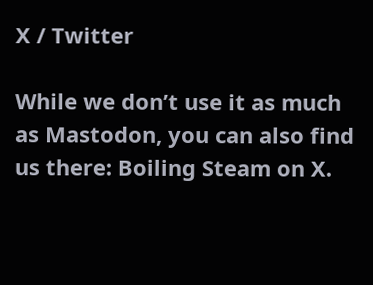X / Twitter

While we don’t use it as much as Mastodon, you can also find us there: Boiling Steam on X.